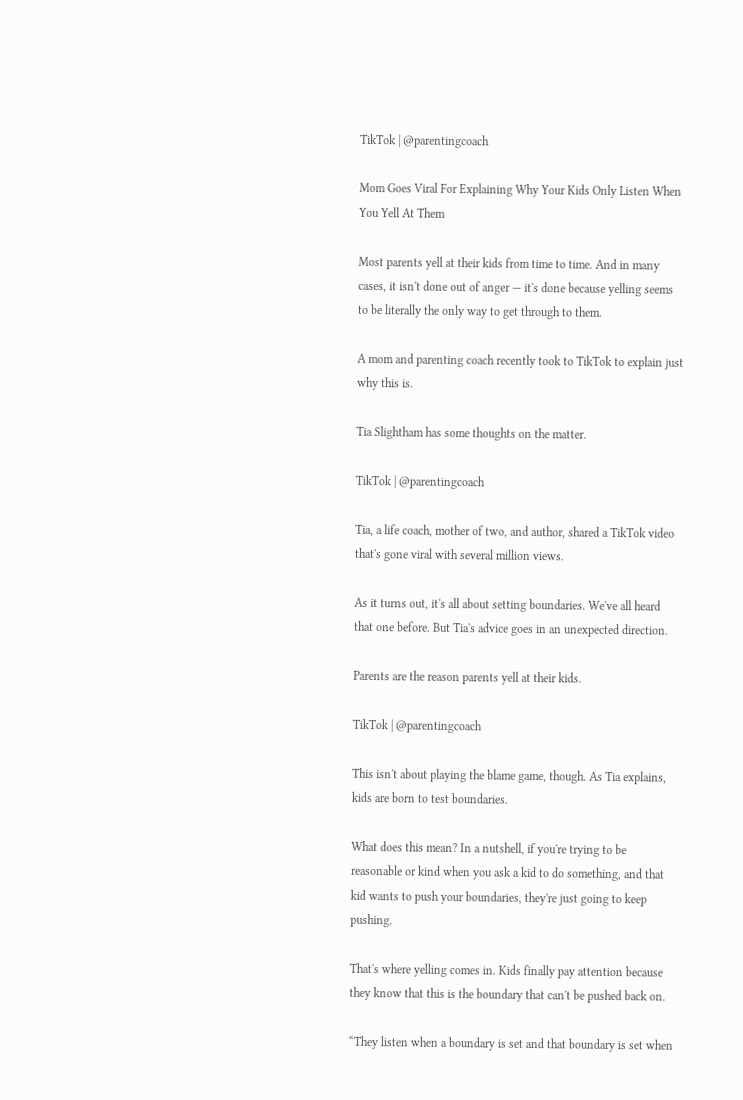TikTok | @parentingcoach

Mom Goes Viral For Explaining Why Your Kids Only Listen When You Yell At Them

Most parents yell at their kids from time to time. And in many cases, it isn't done out of anger — it's done because yelling seems to be literally the only way to get through to them.

A mom and parenting coach recently took to TikTok to explain just why this is.

Tia Slightham has some thoughts on the matter.

TikTok | @parentingcoach

Tia, a life coach, mother of two, and author, shared a TikTok video that's gone viral with several million views.

As it turns out, it's all about setting boundaries. We've all heard that one before. But Tia's advice goes in an unexpected direction.

Parents are the reason parents yell at their kids.

TikTok | @parentingcoach

This isn't about playing the blame game, though. As Tia explains, kids are born to test boundaries.

What does this mean? In a nutshell, if you're trying to be reasonable or kind when you ask a kid to do something, and that kid wants to push your boundaries, they're just going to keep pushing.

That's where yelling comes in. Kids finally pay attention because they know that this is the boundary that can't be pushed back on.

“They listen when a boundary is set and that boundary is set when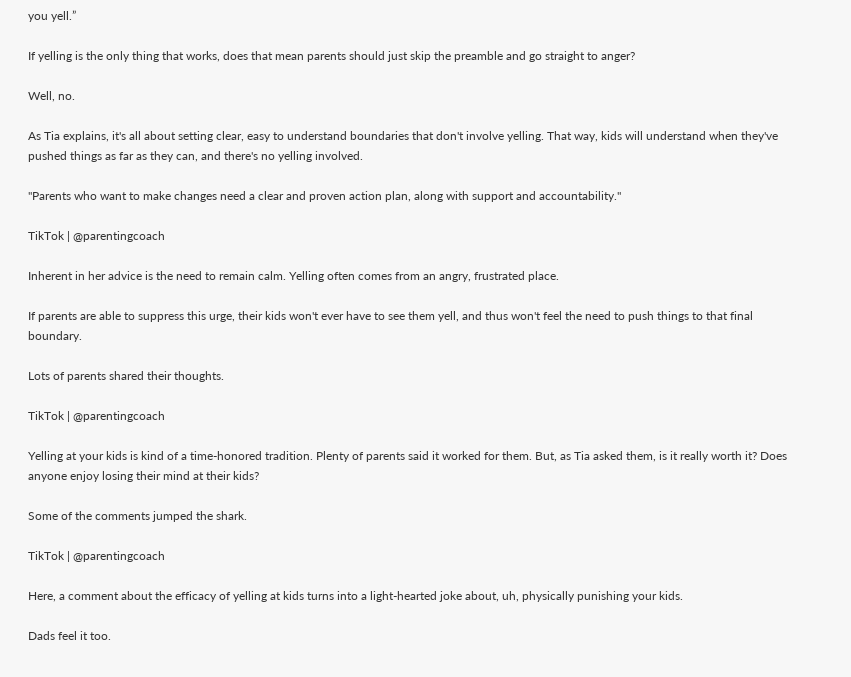you yell.”

If yelling is the only thing that works, does that mean parents should just skip the preamble and go straight to anger?

Well, no.

As Tia explains, it's all about setting clear, easy to understand boundaries that don't involve yelling. That way, kids will understand when they've pushed things as far as they can, and there's no yelling involved.

"Parents who want to make changes need a clear and proven action plan, along with support and accountability."

TikTok | @parentingcoach

Inherent in her advice is the need to remain calm. Yelling often comes from an angry, frustrated place.

If parents are able to suppress this urge, their kids won't ever have to see them yell, and thus won't feel the need to push things to that final boundary.

Lots of parents shared their thoughts.

TikTok | @parentingcoach

Yelling at your kids is kind of a time-honored tradition. Plenty of parents said it worked for them. But, as Tia asked them, is it really worth it? Does anyone enjoy losing their mind at their kids?

Some of the comments jumped the shark.

TikTok | @parentingcoach

Here, a comment about the efficacy of yelling at kids turns into a light-hearted joke about, uh, physically punishing your kids.

Dads feel it too.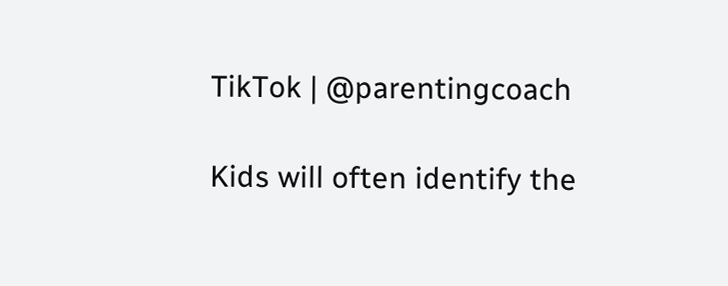TikTok | @parentingcoach

Kids will often identify the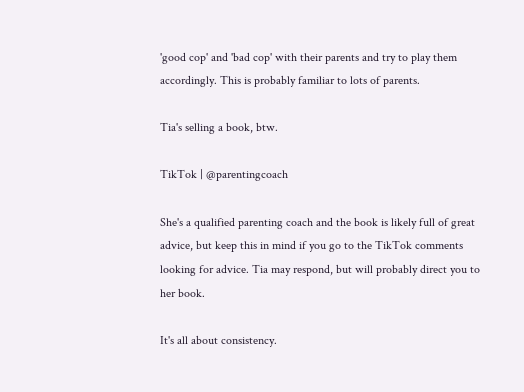'good cop' and 'bad cop' with their parents and try to play them accordingly. This is probably familiar to lots of parents.

Tia's selling a book, btw.

TikTok | @parentingcoach

She's a qualified parenting coach and the book is likely full of great advice, but keep this in mind if you go to the TikTok comments looking for advice. Tia may respond, but will probably direct you to her book.

It's all about consistency.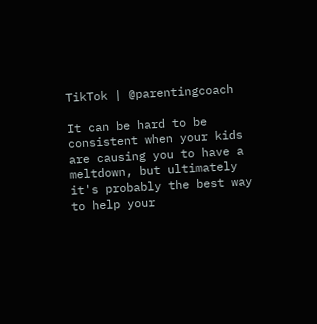TikTok | @parentingcoach

It can be hard to be consistent when your kids are causing you to have a meltdown, but ultimately it's probably the best way to help your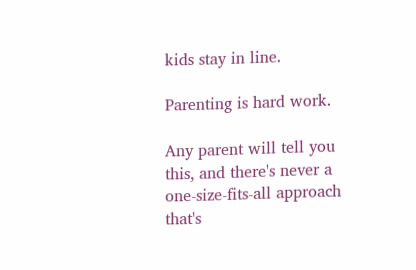kids stay in line.

Parenting is hard work.

Any parent will tell you this, and there's never a one-size-fits-all approach that's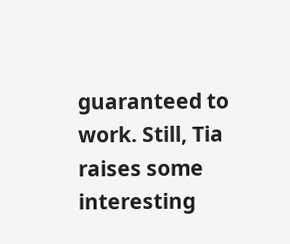guaranteed to work. Still, Tia raises some interesting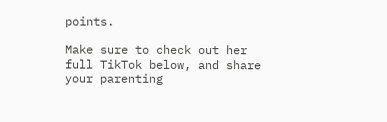points.

Make sure to check out her full TikTok below, and share your parenting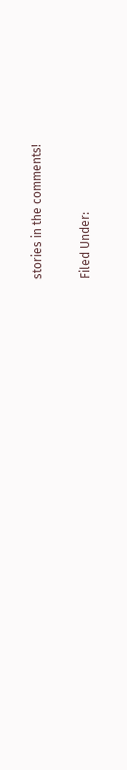stories in the comments!

Filed Under: